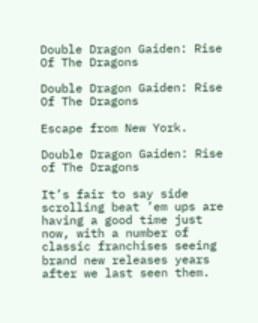Double Dragon Gaiden: Rise Of The Dragons

Double Dragon Gaiden: Rise Of The Dragons

Escape from New York.

Double Dragon Gaiden: Rise of The Dragons

It’s fair to say side scrolling beat ’em ups are having a good time just now, with a number of classic franchises seeing brand new releases years after we last seen them.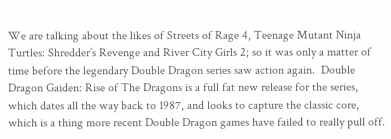We are talking about the likes of Streets of Rage 4, Teenage Mutant Ninja Turtles: Shredder’s Revenge and River City Girls 2; so it was only a matter of time before the legendary Double Dragon series saw action again.  Double Dragon Gaiden: Rise of The Dragons is a full fat new release for the series, which dates all the way back to 1987, and looks to capture the classic core, which is a thing more recent Double Dragon games have failed to really pull off.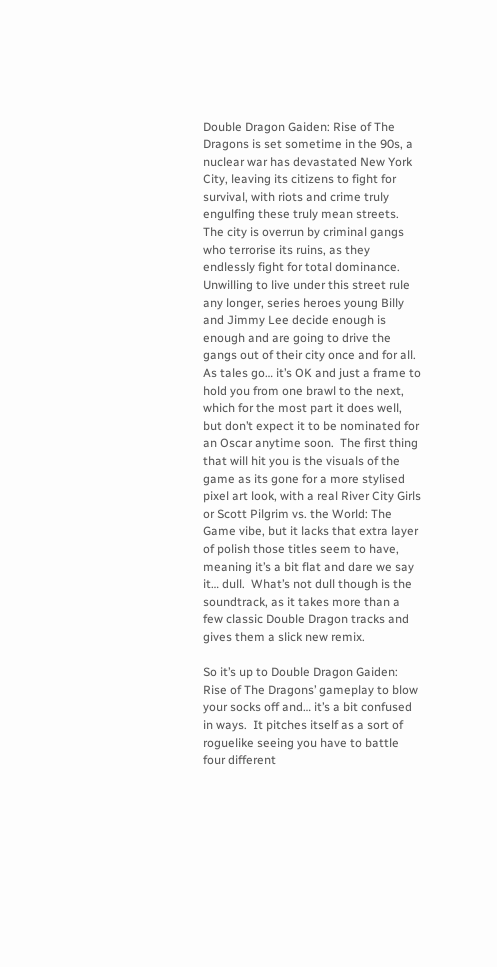Double Dragon Gaiden: Rise of The Dragons is set sometime in the 90s, a nuclear war has devastated New York City, leaving its citizens to fight for survival, with riots and crime truly engulfing these truly mean streets.  The city is overrun by criminal gangs who terrorise its ruins, as they endlessly fight for total dominance.  Unwilling to live under this street rule any longer, series heroes young Billy and Jimmy Lee decide enough is enough and are going to drive the gangs out of their city once and for all.  As tales go… it’s OK and just a frame to hold you from one brawl to the next, which for the most part it does well, but don’t expect it to be nominated for an Oscar anytime soon.  The first thing that will hit you is the visuals of the game as its gone for a more stylised pixel art look, with a real River City Girls or Scott Pilgrim vs. the World: The Game vibe, but it lacks that extra layer of polish those titles seem to have, meaning it’s a bit flat and dare we say it… dull.  What’s not dull though is the soundtrack, as it takes more than a few classic Double Dragon tracks and gives them a slick new remix.

So it’s up to Double Dragon Gaiden: Rise of The Dragons’ gameplay to blow your socks off and… it’s a bit confused in ways.  It pitches itself as a sort of roguelike seeing you have to battle four different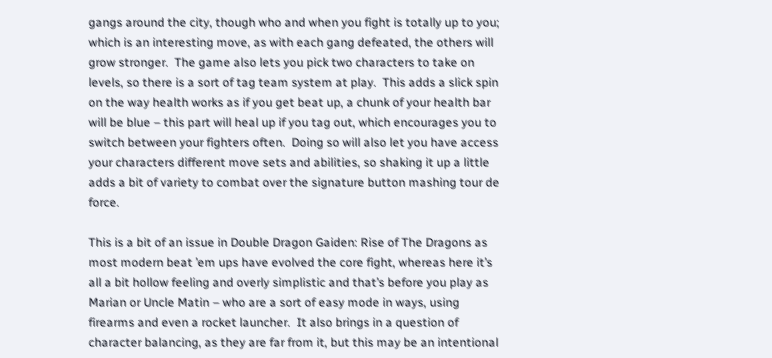gangs around the city, though who and when you fight is totally up to you; which is an interesting move, as with each gang defeated, the others will grow stronger.  The game also lets you pick two characters to take on levels, so there is a sort of tag team system at play.  This adds a slick spin on the way health works as if you get beat up, a chunk of your health bar will be blue – this part will heal up if you tag out, which encourages you to switch between your fighters often.  Doing so will also let you have access your characters different move sets and abilities, so shaking it up a little adds a bit of variety to combat over the signature button mashing tour de force.

This is a bit of an issue in Double Dragon Gaiden: Rise of The Dragons as most modern beat ’em ups have evolved the core fight, whereas here it’s all a bit hollow feeling and overly simplistic and that’s before you play as Marian or Uncle Matin – who are a sort of easy mode in ways, using firearms and even a rocket launcher.  It also brings in a question of character balancing, as they are far from it, but this may be an intentional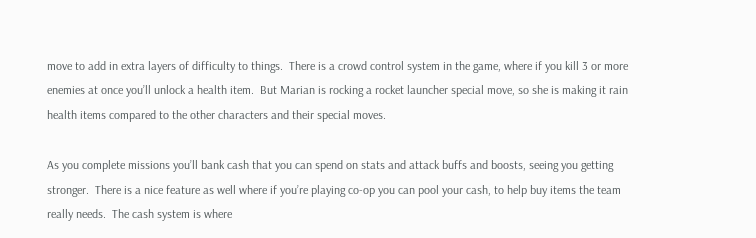move to add in extra layers of difficulty to things.  There is a crowd control system in the game, where if you kill 3 or more enemies at once you’ll unlock a health item.  But Marian is rocking a rocket launcher special move, so she is making it rain health items compared to the other characters and their special moves.

As you complete missions you’ll bank cash that you can spend on stats and attack buffs and boosts, seeing you getting stronger.  There is a nice feature as well where if you’re playing co-op you can pool your cash, to help buy items the team really needs.  The cash system is where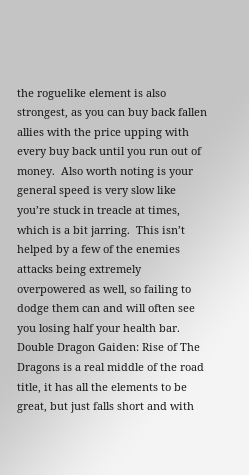the roguelike element is also strongest, as you can buy back fallen allies with the price upping with every buy back until you run out of money.  Also worth noting is your general speed is very slow like you’re stuck in treacle at times, which is a bit jarring.  This isn’t helped by a few of the enemies attacks being extremely overpowered as well, so failing to dodge them can and will often see you losing half your health bar.  Double Dragon Gaiden: Rise of The Dragons is a real middle of the road title, it has all the elements to be great, but just falls short and with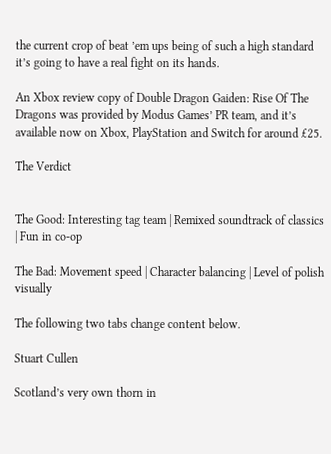the current crop of beat ’em ups being of such a high standard it’s going to have a real fight on its hands.

An Xbox review copy of Double Dragon Gaiden: Rise Of The Dragons was provided by Modus Games’ PR team, and it’s available now on Xbox, PlayStation and Switch for around £25.

The Verdict


The Good: Interesting tag team | Remixed soundtrack of classics | Fun in co-op

The Bad: Movement speed | Character balancing | Level of polish visually

The following two tabs change content below.

Stuart Cullen

Scotland’s very own thorn in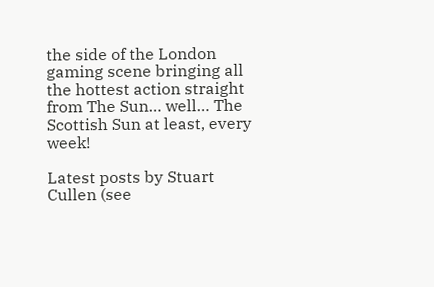the side of the London gaming scene bringing all the hottest action straight from The Sun… well… The Scottish Sun at least, every week!

Latest posts by Stuart Cullen (see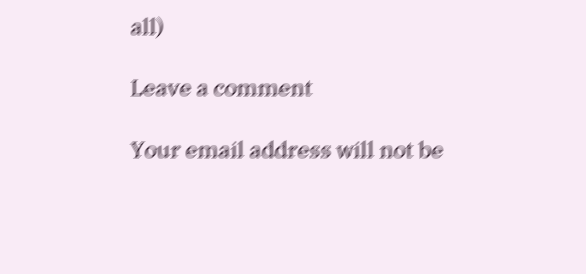all)

Leave a comment

Your email address will not be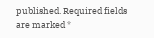published. Required fields are marked *